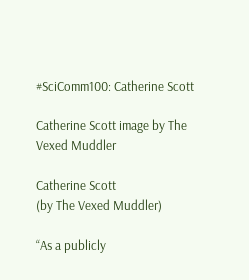#SciComm100: Catherine Scott

Catherine Scott image by The Vexed Muddler

Catherine Scott
(by The Vexed Muddler)

“As a publicly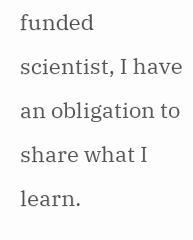funded scientist, I have an obligation to share what I learn.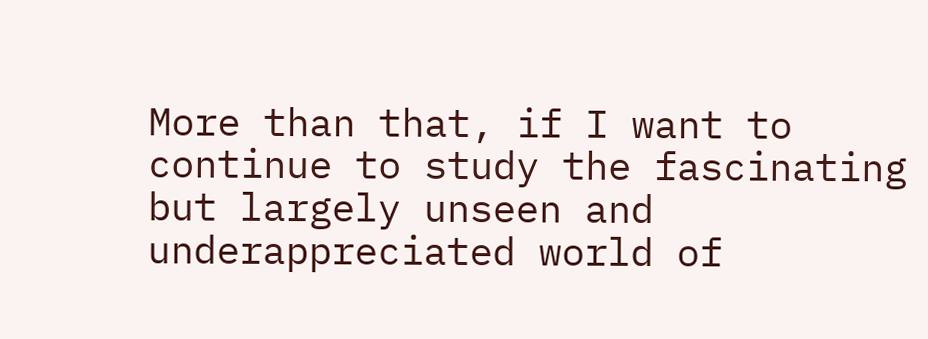More than that, if I want to continue to study the fascinating but largely unseen and underappreciated world of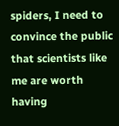spiders, I need to convince the public that scientists like me are worth having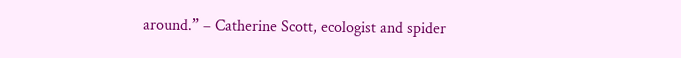around.” – Catherine Scott, ecologist and spider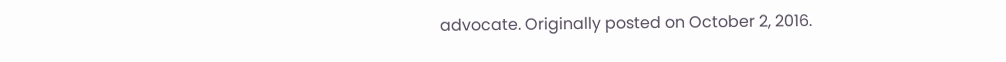advocate. Originally posted on October 2, 2016.